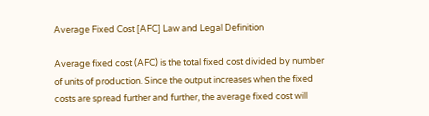Average Fixed Cost [AFC] Law and Legal Definition

Average fixed cost (AFC) is the total fixed cost divided by number of units of production. Since the output increases when the fixed costs are spread further and further, the average fixed cost will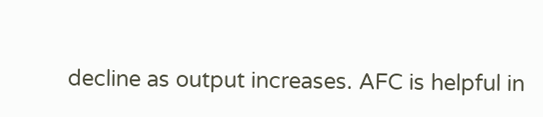decline as output increases. AFC is helpful in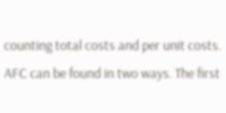counting total costs and per unit costs. AFC can be found in two ways. The first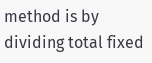method is by dividing total fixed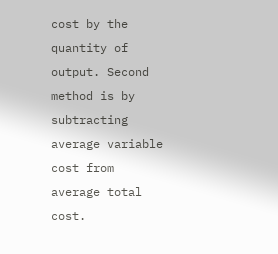cost by the quantity of output. Second method is by subtracting average variable cost from average total cost.